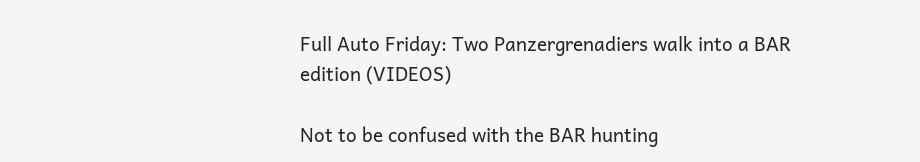Full Auto Friday: Two Panzergrenadiers walk into a BAR edition (VIDEOS)

Not to be confused with the BAR hunting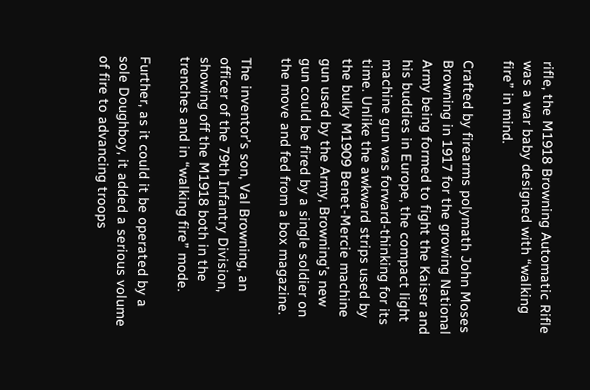rifle, the M1918 Browning Automatic Rifle was a war baby designed with “walking fire” in mind.

Crafted by firearms polymath John Moses Browning in 1917 for the growing National Army being formed to fight the Kaiser and his buddies in Europe, the compact light machine gun was forward-thinking for its time. Unlike the awkward strips used by the bulky M1909 Benet-Mercie machine gun used by the Army, Browning’s new gun could be fired by a single soldier on the move and fed from a box magazine.

The inventor’s son, Val Browning, an officer of the 79th Infantry Division, showing off the M1918 both in the trenches and in “walking fire” mode.

Further, as it could it be operated by a sole Doughboy, it added a serious volume of fire to advancing troops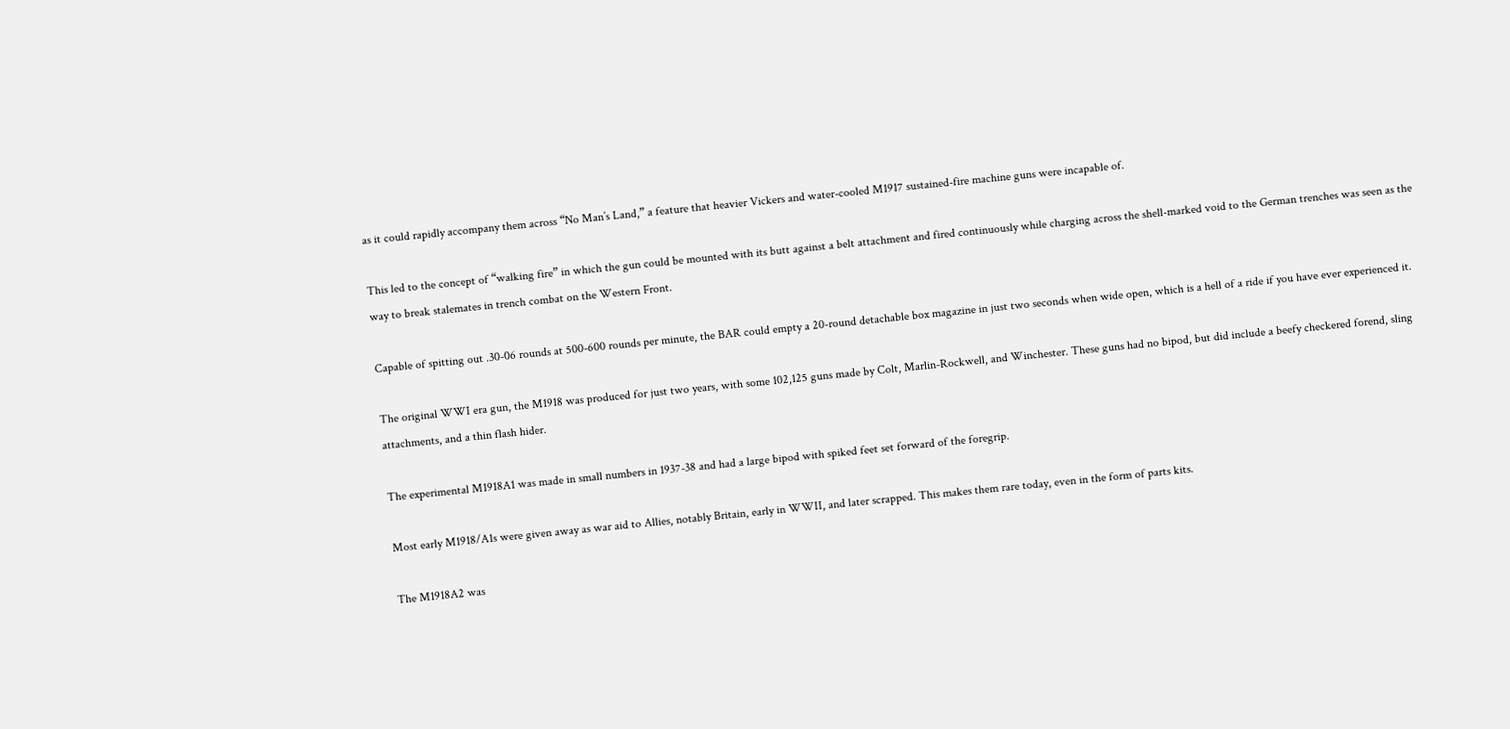as it could rapidly accompany them across “No Man’s Land,” a feature that heavier Vickers and water-cooled M1917 sustained-fire machine guns were incapable of.

This led to the concept of “walking fire” in which the gun could be mounted with its butt against a belt attachment and fired continuously while charging across the shell-marked void to the German trenches was seen as the way to break stalemates in trench combat on the Western Front.

Capable of spitting out .30-06 rounds at 500-600 rounds per minute, the BAR could empty a 20-round detachable box magazine in just two seconds when wide open, which is a hell of a ride if you have ever experienced it.

The original WWI era gun, the M1918 was produced for just two years, with some 102,125 guns made by Colt, Marlin-Rockwell, and Winchester. These guns had no bipod, but did include a beefy checkered forend, sling attachments, and a thin flash hider.

The experimental M1918A1 was made in small numbers in 1937-38 and had a large bipod with spiked feet set forward of the foregrip.

Most early M1918/A1s were given away as war aid to Allies, notably Britain, early in WWII, and later scrapped. This makes them rare today, even in the form of parts kits.

The M1918A2 was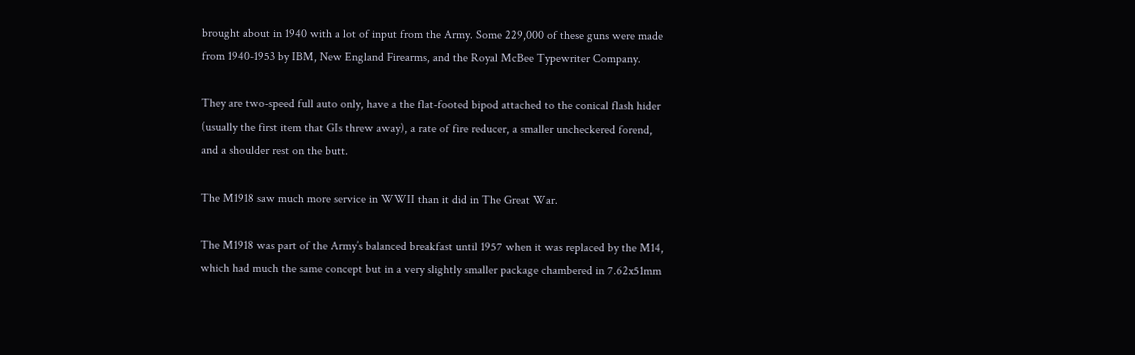brought about in 1940 with a lot of input from the Army. Some 229,000 of these guns were made from 1940-1953 by IBM, New England Firearms, and the Royal McBee Typewriter Company.

They are two-speed full auto only, have a the flat-footed bipod attached to the conical flash hider (usually the first item that GIs threw away), a rate of fire reducer, a smaller uncheckered forend, and a shoulder rest on the butt.

The M1918 saw much more service in WWII than it did in The Great War.

The M1918 was part of the Army’s balanced breakfast until 1957 when it was replaced by the M14, which had much the same concept but in a very slightly smaller package chambered in 7.62x51mm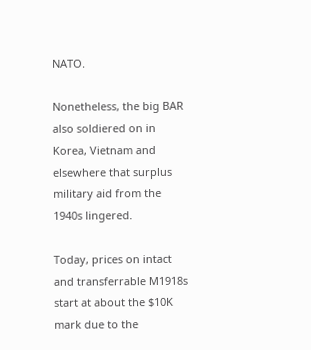NATO.

Nonetheless, the big BAR also soldiered on in Korea, Vietnam and elsewhere that surplus military aid from the 1940s lingered.

Today, prices on intact and transferrable M1918s start at about the $10K mark due to the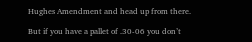Hughes Amendment and head up from there.

But if you have a pallet of .30-06 you don’t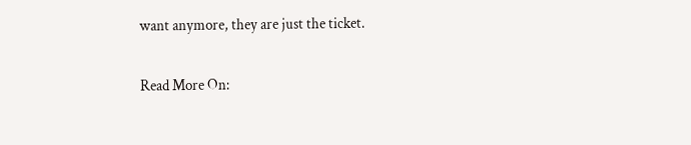want anymore, they are just the ticket.

Read More On: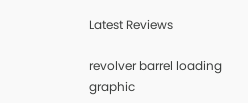Latest Reviews

revolver barrel loading graphic